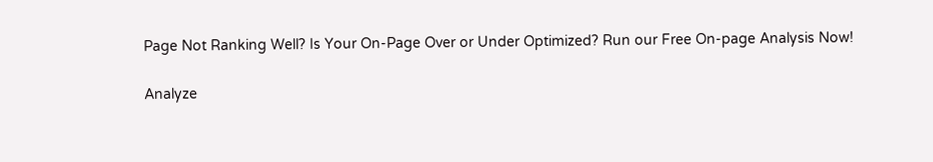Page Not Ranking Well? Is Your On-Page Over or Under Optimized? Run our Free On-page Analysis Now!

Analyze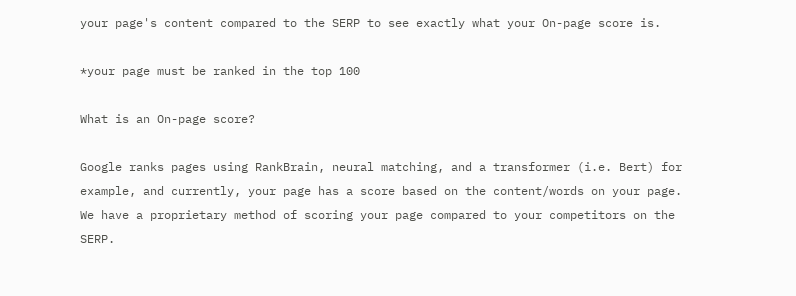your page's content compared to the SERP to see exactly what your On-page score is.

*your page must be ranked in the top 100

What is an On-page score?

Google ranks pages using RankBrain, neural matching, and a transformer (i.e. Bert) for example, and currently, your page has a score based on the content/words on your page. We have a proprietary method of scoring your page compared to your competitors on the SERP.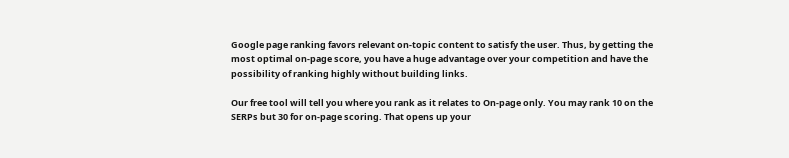Google page ranking favors relevant on-topic content to satisfy the user. Thus, by getting the most optimal on-page score, you have a huge advantage over your competition and have the possibility of ranking highly without building links.

Our free tool will tell you where you rank as it relates to On-page only. You may rank 10 on the SERPs but 30 for on-page scoring. That opens up your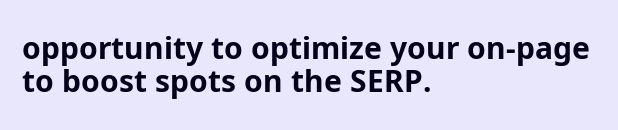opportunity to optimize your on-page to boost spots on the SERP.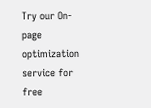Try our On-page optimization service for free